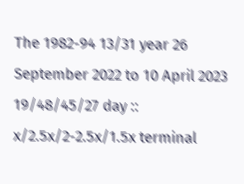The 1982-94 13/31 year 26 September 2022 to 10 April 2023 19/48/45/27 day :: x/2.5x/2-2.5x/1.5x terminal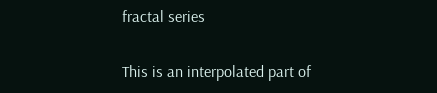fractal series

This is an interpolated part of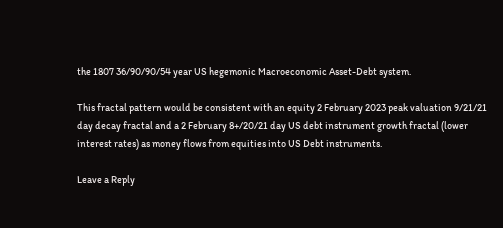the 1807 36/90/90/54 year US hegemonic Macroeconomic Asset-Debt system.

This fractal pattern would be consistent with an equity 2 February 2023 peak valuation 9/21/21 day decay fractal and a 2 February 8+/20/21 day US debt instrument growth fractal (lower interest rates) as money flows from equities into US Debt instruments.

Leave a Reply